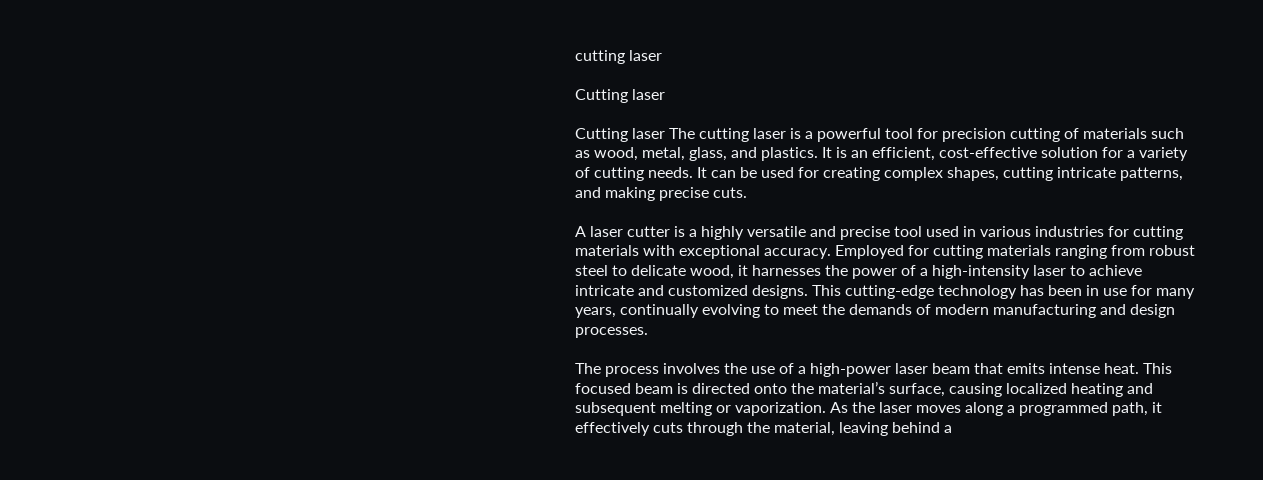cutting laser

Cutting laser

Cutting laser The cutting laser is a powerful tool for precision cutting of materials such as wood, metal, glass, and plastics. It is an efficient, cost-effective solution for a variety of cutting needs. It can be used for creating complex shapes, cutting intricate patterns, and making precise cuts.

A laser cutter is a highly versatile and precise tool used in various industries for cutting materials with exceptional accuracy. Employed for cutting materials ranging from robust steel to delicate wood, it harnesses the power of a high-intensity laser to achieve intricate and customized designs. This cutting-edge technology has been in use for many years, continually evolving to meet the demands of modern manufacturing and design processes.

The process involves the use of a high-power laser beam that emits intense heat. This focused beam is directed onto the material’s surface, causing localized heating and subsequent melting or vaporization. As the laser moves along a programmed path, it effectively cuts through the material, leaving behind a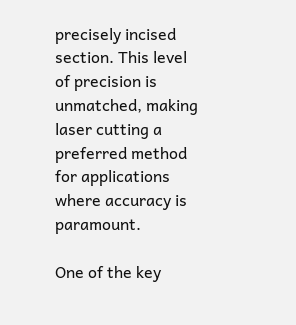precisely incised section. This level of precision is unmatched, making laser cutting a preferred method for applications where accuracy is paramount.

One of the key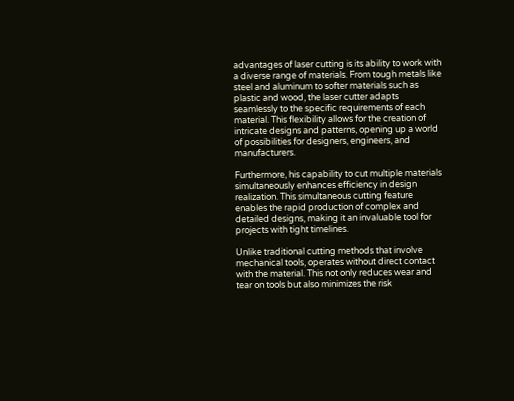advantages of laser cutting is its ability to work with a diverse range of materials. From tough metals like steel and aluminum to softer materials such as plastic and wood, the laser cutter adapts seamlessly to the specific requirements of each material. This flexibility allows for the creation of intricate designs and patterns, opening up a world of possibilities for designers, engineers, and manufacturers.

Furthermore, his capability to cut multiple materials simultaneously enhances efficiency in design realization. This simultaneous cutting feature enables the rapid production of complex and detailed designs, making it an invaluable tool for projects with tight timelines.

Unlike traditional cutting methods that involve mechanical tools, operates without direct contact with the material. This not only reduces wear and tear on tools but also minimizes the risk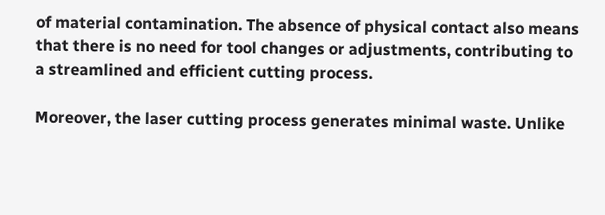of material contamination. The absence of physical contact also means that there is no need for tool changes or adjustments, contributing to a streamlined and efficient cutting process.

Moreover, the laser cutting process generates minimal waste. Unlike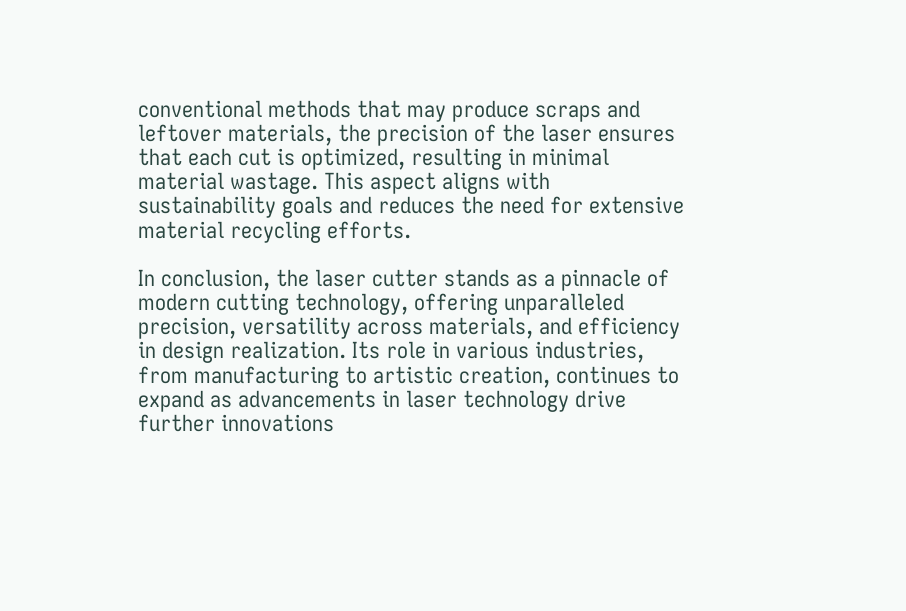conventional methods that may produce scraps and leftover materials, the precision of the laser ensures that each cut is optimized, resulting in minimal material wastage. This aspect aligns with sustainability goals and reduces the need for extensive material recycling efforts.

In conclusion, the laser cutter stands as a pinnacle of modern cutting technology, offering unparalleled precision, versatility across materials, and efficiency in design realization. Its role in various industries, from manufacturing to artistic creation, continues to expand as advancements in laser technology drive further innovations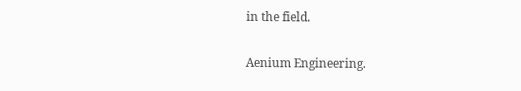in the field.

Aenium Engineering.